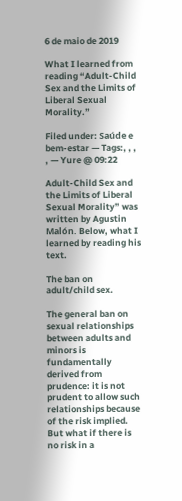6 de maio de 2019

What I learned from reading “Adult-Child Sex and the Limits of Liberal Sexual Morality.”

Filed under: Saúde e bem-estar — Tags:, , , , — Yure @ 09:22

Adult-Child Sex and the Limits of Liberal Sexual Morality” was written by Agustin Malón. Below, what I learned by reading his text.

The ban on adult/child sex.

The general ban on sexual relationships between adults and minors is fundamentally derived from prudence: it is not prudent to allow such relationships because of the risk implied. But what if there is no risk in a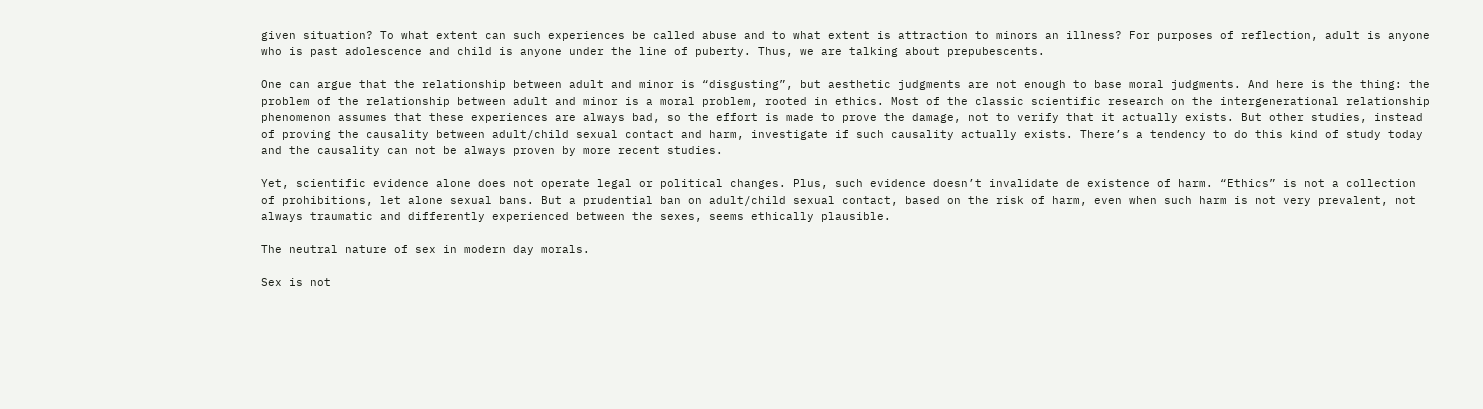given situation? To what extent can such experiences be called abuse and to what extent is attraction to minors an illness? For purposes of reflection, adult is anyone who is past adolescence and child is anyone under the line of puberty. Thus, we are talking about prepubescents.

One can argue that the relationship between adult and minor is “disgusting”, but aesthetic judgments are not enough to base moral judgments. And here is the thing: the problem of the relationship between adult and minor is a moral problem, rooted in ethics. Most of the classic scientific research on the intergenerational relationship phenomenon assumes that these experiences are always bad, so the effort is made to prove the damage, not to verify that it actually exists. But other studies, instead of proving the causality between adult/child sexual contact and harm, investigate if such causality actually exists. There’s a tendency to do this kind of study today and the causality can not be always proven by more recent studies.

Yet, scientific evidence alone does not operate legal or political changes. Plus, such evidence doesn’t invalidate de existence of harm. “Ethics” is not a collection of prohibitions, let alone sexual bans. But a prudential ban on adult/child sexual contact, based on the risk of harm, even when such harm is not very prevalent, not always traumatic and differently experienced between the sexes, seems ethically plausible.

The neutral nature of sex in modern day morals.

Sex is not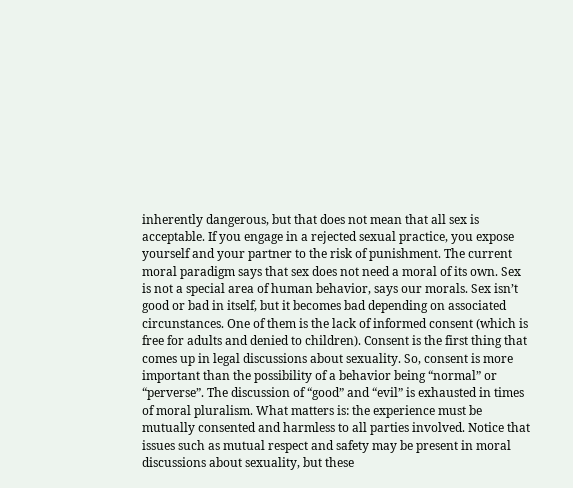inherently dangerous, but that does not mean that all sex is acceptable. If you engage in a rejected sexual practice, you expose yourself and your partner to the risk of punishment. The current moral paradigm says that sex does not need a moral of its own. Sex is not a special area of human behavior, says our morals. Sex isn’t good or bad in itself, but it becomes bad depending on associated circunstances. One of them is the lack of informed consent (which is free for adults and denied to children). Consent is the first thing that comes up in legal discussions about sexuality. So, consent is more important than the possibility of a behavior being “normal” or “perverse”. The discussion of “good” and “evil” is exhausted in times of moral pluralism. What matters is: the experience must be mutually consented and harmless to all parties involved. Notice that issues such as mutual respect and safety may be present in moral discussions about sexuality, but these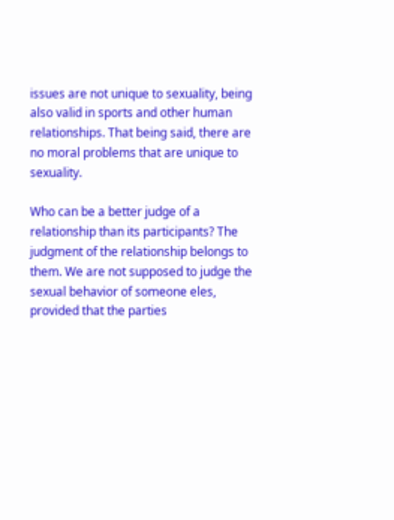issues are not unique to sexuality, being also valid in sports and other human relationships. That being said, there are no moral problems that are unique to sexuality.

Who can be a better judge of a relationship than its participants? The judgment of the relationship belongs to them. We are not supposed to judge the sexual behavior of someone eles, provided that the parties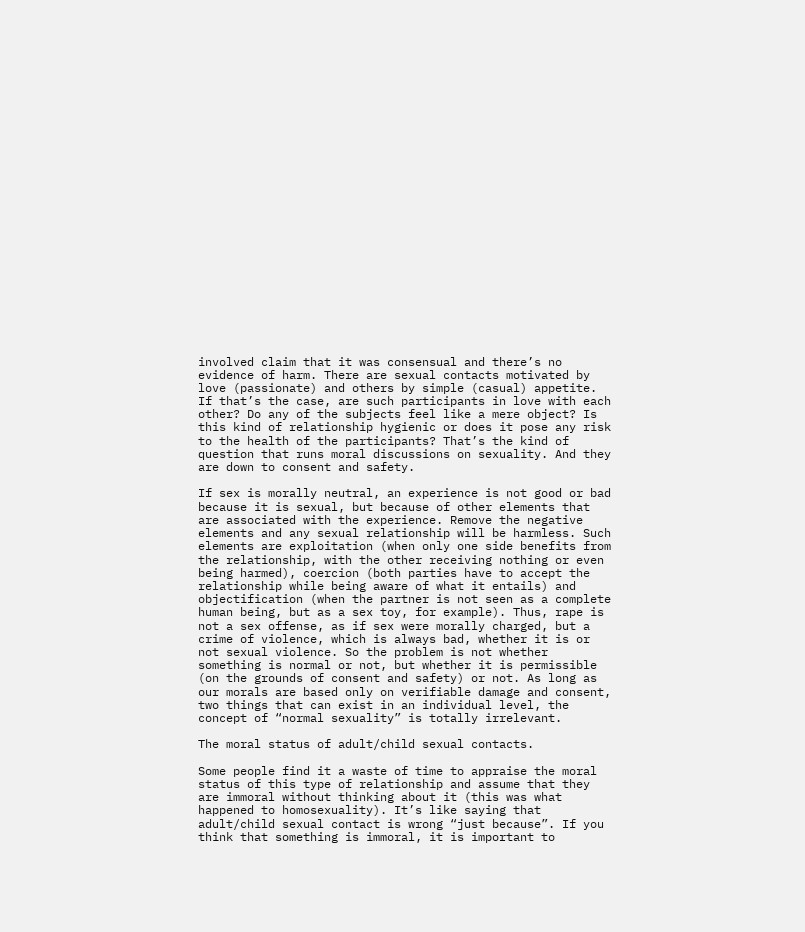involved claim that it was consensual and there’s no evidence of harm. There are sexual contacts motivated by love (passionate) and others by simple (casual) appetite. If that’s the case, are such participants in love with each other? Do any of the subjects feel like a mere object? Is this kind of relationship hygienic or does it pose any risk to the health of the participants? That’s the kind of question that runs moral discussions on sexuality. And they are down to consent and safety.

If sex is morally neutral, an experience is not good or bad because it is sexual, but because of other elements that are associated with the experience. Remove the negative elements and any sexual relationship will be harmless. Such elements are exploitation (when only one side benefits from the relationship, with the other receiving nothing or even being harmed), coercion (both parties have to accept the relationship while being aware of what it entails) and objectification (when the partner is not seen as a complete human being, but as a sex toy, for example). Thus, rape is not a sex offense, as if sex were morally charged, but a crime of violence, which is always bad, whether it is or not sexual violence. So the problem is not whether something is normal or not, but whether it is permissible (on the grounds of consent and safety) or not. As long as our morals are based only on verifiable damage and consent, two things that can exist in an individual level, the concept of “normal sexuality” is totally irrelevant.

The moral status of adult/child sexual contacts.

Some people find it a waste of time to appraise the moral status of this type of relationship and assume that they are immoral without thinking about it (this was what happened to homosexuality). It’s like saying that adult/child sexual contact is wrong “just because”. If you think that something is immoral, it is important to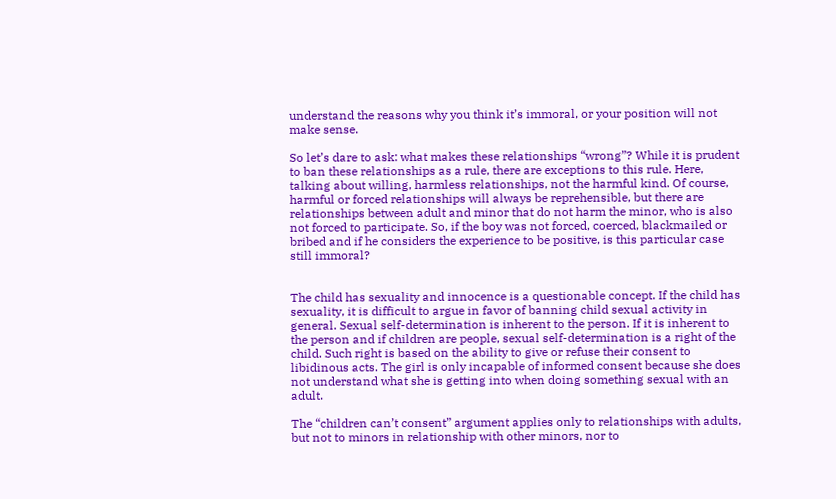understand the reasons why you think it’s immoral, or your position will not make sense.

So let’s dare to ask: what makes these relationships “wrong”? While it is prudent to ban these relationships as a rule, there are exceptions to this rule. Here, talking about willing, harmless relationships, not the harmful kind. Of course, harmful or forced relationships will always be reprehensible, but there are relationships between adult and minor that do not harm the minor, who is also not forced to participate. So, if the boy was not forced, coerced, blackmailed or bribed and if he considers the experience to be positive, is this particular case still immoral?


The child has sexuality and innocence is a questionable concept. If the child has sexuality, it is difficult to argue in favor of banning child sexual activity in general. Sexual self-determination is inherent to the person. If it is inherent to the person and if children are people, sexual self-determination is a right of the child. Such right is based on the ability to give or refuse their consent to libidinous acts. The girl is only incapable of informed consent because she does not understand what she is getting into when doing something sexual with an adult.

The “children can’t consent” argument applies only to relationships with adults, but not to minors in relationship with other minors, nor to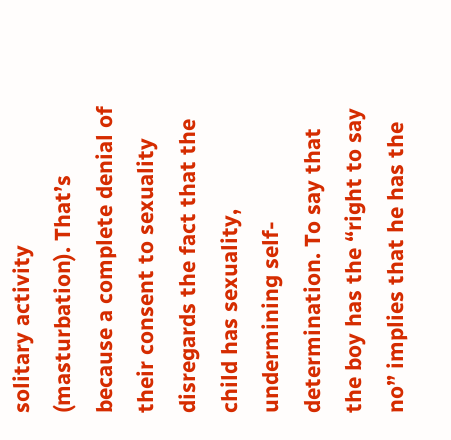solitary activity (masturbation). That’s because a complete denial of their consent to sexuality disregards the fact that the child has sexuality, undermining self-determination. To say that the boy has the “right to say no” implies that he has the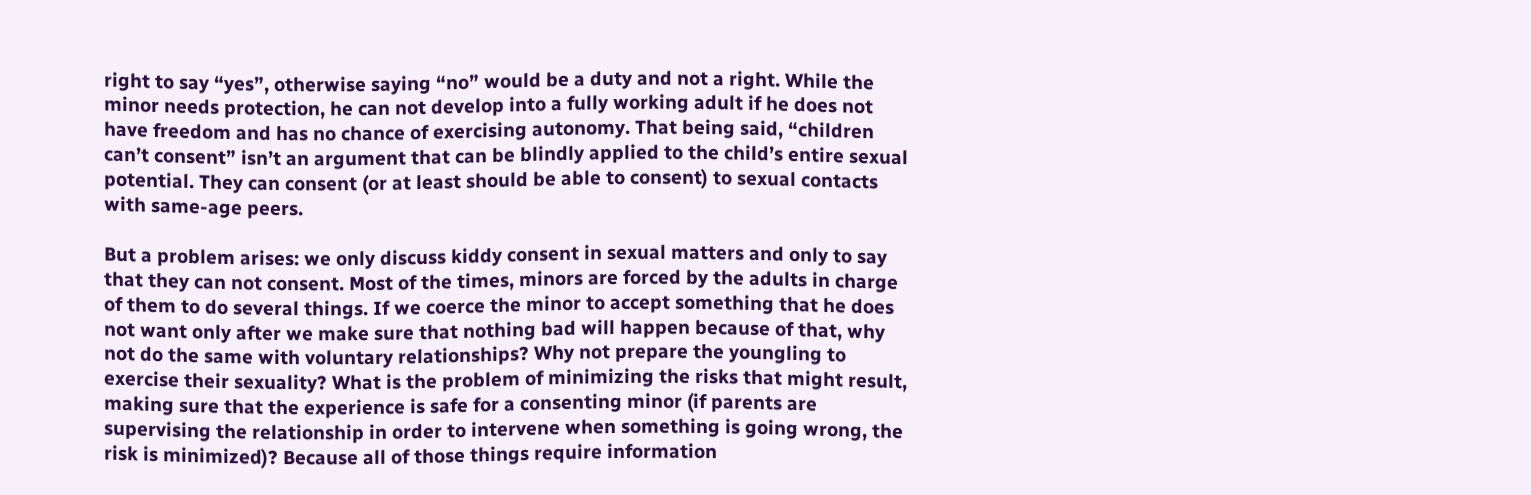right to say “yes”, otherwise saying “no” would be a duty and not a right. While the minor needs protection, he can not develop into a fully working adult if he does not have freedom and has no chance of exercising autonomy. That being said, “children can’t consent” isn’t an argument that can be blindly applied to the child’s entire sexual potential. They can consent (or at least should be able to consent) to sexual contacts with same-age peers.

But a problem arises: we only discuss kiddy consent in sexual matters and only to say that they can not consent. Most of the times, minors are forced by the adults in charge of them to do several things. If we coerce the minor to accept something that he does not want only after we make sure that nothing bad will happen because of that, why not do the same with voluntary relationships? Why not prepare the youngling to exercise their sexuality? What is the problem of minimizing the risks that might result, making sure that the experience is safe for a consenting minor (if parents are supervising the relationship in order to intervene when something is going wrong, the risk is minimized)? Because all of those things require information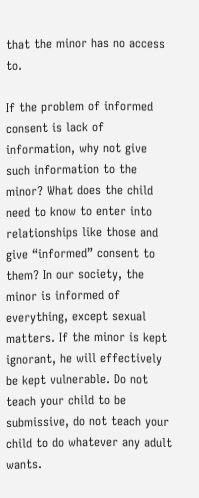that the minor has no access to.

If the problem of informed consent is lack of information, why not give such information to the minor? What does the child need to know to enter into relationships like those and give “informed” consent to them? In our society, the minor is informed of everything, except sexual matters. If the minor is kept ignorant, he will effectively be kept vulnerable. Do not teach your child to be submissive, do not teach your child to do whatever any adult wants.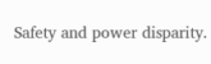Safety and power disparity.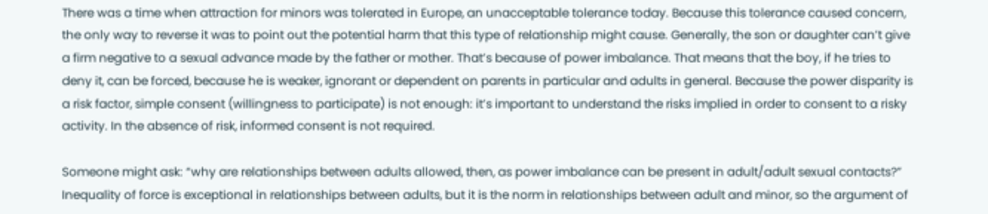There was a time when attraction for minors was tolerated in Europe, an unacceptable tolerance today. Because this tolerance caused concern, the only way to reverse it was to point out the potential harm that this type of relationship might cause. Generally, the son or daughter can’t give a firm negative to a sexual advance made by the father or mother. That’s because of power imbalance. That means that the boy, if he tries to deny it, can be forced, because he is weaker, ignorant or dependent on parents in particular and adults in general. Because the power disparity is a risk factor, simple consent (willingness to participate) is not enough: it’s important to understand the risks implied in order to consent to a risky activity. In the absence of risk, informed consent is not required.

Someone might ask: “why are relationships between adults allowed, then, as power imbalance can be present in adult/adult sexual contacts?” Inequality of force is exceptional in relationships between adults, but it is the norm in relationships between adult and minor, so the argument of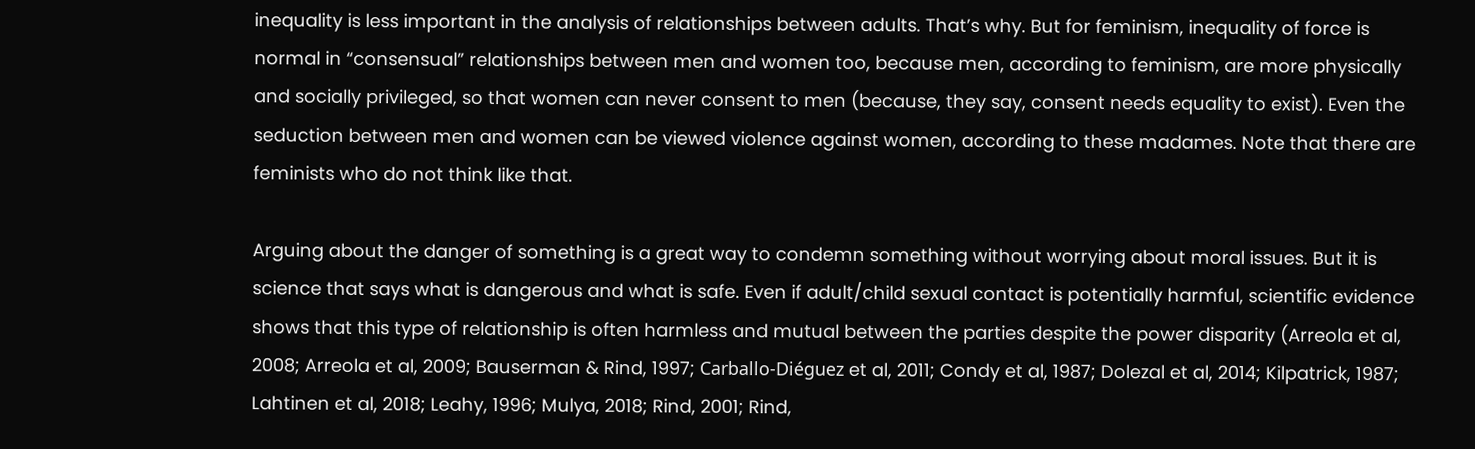inequality is less important in the analysis of relationships between adults. That’s why. But for feminism, inequality of force is normal in “consensual” relationships between men and women too, because men, according to feminism, are more physically and socially privileged, so that women can never consent to men (because, they say, consent needs equality to exist). Even the seduction between men and women can be viewed violence against women, according to these madames. Note that there are feminists who do not think like that.

Arguing about the danger of something is a great way to condemn something without worrying about moral issues. But it is science that says what is dangerous and what is safe. Even if adult/child sexual contact is potentially harmful, scientific evidence shows that this type of relationship is often harmless and mutual between the parties despite the power disparity (Arreola et al, 2008; Arreola et al, 2009; Bauserman & Rind, 1997; Carballo-Diéguez et al, 2011; Condy et al, 1987; Dolezal et al, 2014; Kilpatrick, 1987; Lahtinen et al, 2018; Leahy, 1996; Mulya, 2018; Rind, 2001; Rind,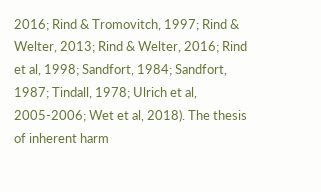2016; Rind & Tromovitch, 1997; Rind & Welter, 2013; Rind & Welter, 2016; Rind et al, 1998; Sandfort, 1984; Sandfort, 1987; Tindall, 1978; Ulrich et al, 2005-2006; Wet et al, 2018). The thesis of inherent harm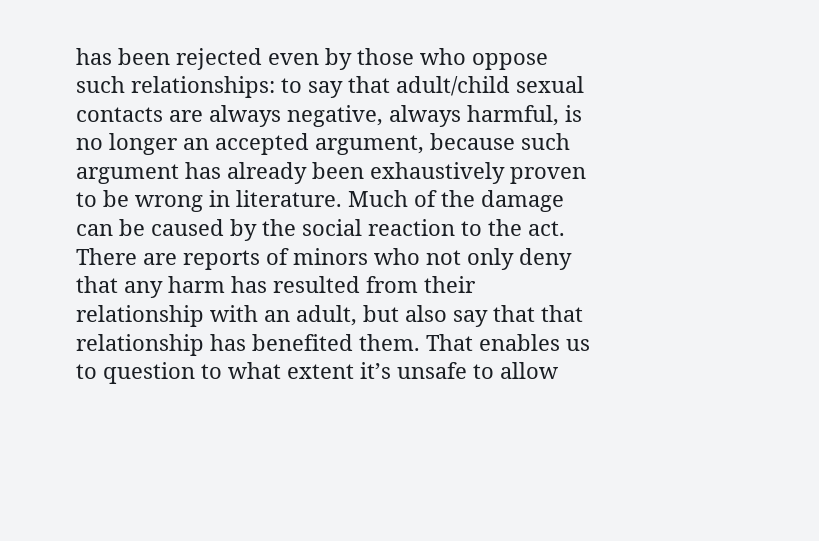has been rejected even by those who oppose such relationships: to say that adult/child sexual contacts are always negative, always harmful, is no longer an accepted argument, because such argument has already been exhaustively proven to be wrong in literature. Much of the damage can be caused by the social reaction to the act. There are reports of minors who not only deny that any harm has resulted from their relationship with an adult, but also say that that relationship has benefited them. That enables us to question to what extent it’s unsafe to allow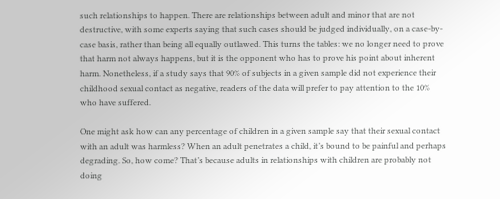such relationships to happen. There are relationships between adult and minor that are not destructive, with some experts saying that such cases should be judged individually, on a case-by-case basis, rather than being all equally outlawed. This turns the tables: we no longer need to prove that harm not always happens, but it is the opponent who has to prove his point about inherent harm. Nonetheless, if a study says that 90% of subjects in a given sample did not experience their childhood sexual contact as negative, readers of the data will prefer to pay attention to the 10% who have suffered.

One might ask how can any percentage of children in a given sample say that their sexual contact with an adult was harmless? When an adult penetrates a child, it’s bound to be painful and perhaps degrading. So, how come? That’s because adults in relationships with children are probably not doing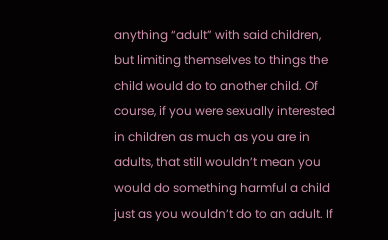anything “adult” with said children, but limiting themselves to things the child would do to another child. Of course, if you were sexually interested in children as much as you are in adults, that still wouldn’t mean you would do something harmful a child just as you wouldn’t do to an adult. If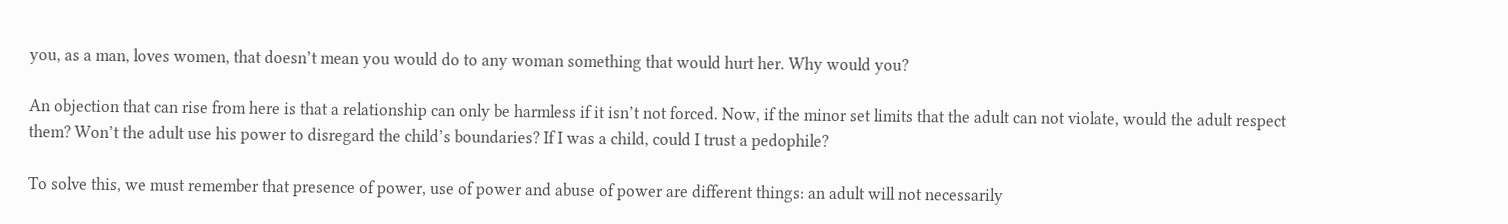you, as a man, loves women, that doesn’t mean you would do to any woman something that would hurt her. Why would you?

An objection that can rise from here is that a relationship can only be harmless if it isn’t not forced. Now, if the minor set limits that the adult can not violate, would the adult respect them? Won’t the adult use his power to disregard the child’s boundaries? If I was a child, could I trust a pedophile?

To solve this, we must remember that presence of power, use of power and abuse of power are different things: an adult will not necessarily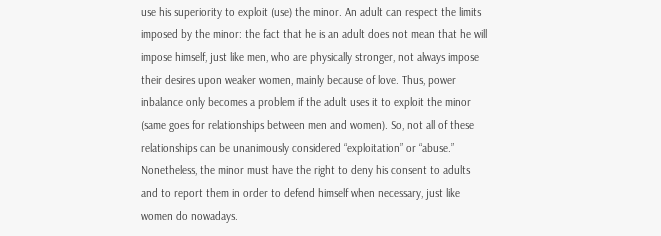use his superiority to exploit (use) the minor. An adult can respect the limits imposed by the minor: the fact that he is an adult does not mean that he will impose himself, just like men, who are physically stronger, not always impose their desires upon weaker women, mainly because of love. Thus, power inbalance only becomes a problem if the adult uses it to exploit the minor (same goes for relationships between men and women). So, not all of these relationships can be unanimously considered “exploitation” or “abuse.” Nonetheless, the minor must have the right to deny his consent to adults and to report them in order to defend himself when necessary, just like women do nowadays.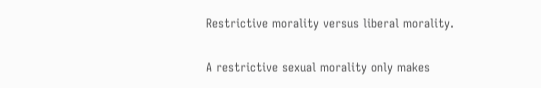Restrictive morality versus liberal morality.

A restrictive sexual morality only makes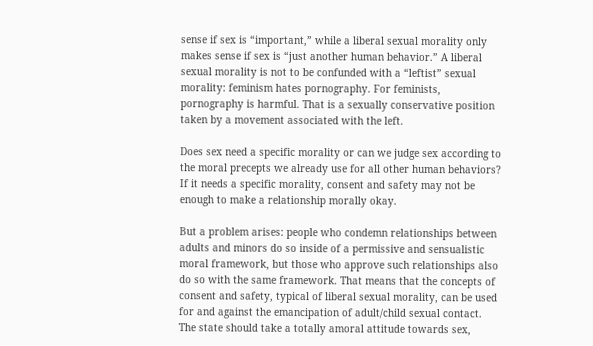sense if sex is “important,” while a liberal sexual morality only makes sense if sex is “just another human behavior.” A liberal sexual morality is not to be confunded with a “leftist” sexual morality: feminism hates pornography. For feminists, pornography is harmful. That is a sexually conservative position taken by a movement associated with the left.

Does sex need a specific morality or can we judge sex according to the moral precepts we already use for all other human behaviors? If it needs a specific morality, consent and safety may not be enough to make a relationship morally okay.

But a problem arises: people who condemn relationships between adults and minors do so inside of a permissive and sensualistic moral framework, but those who approve such relationships also do so with the same framework. That means that the concepts of consent and safety, typical of liberal sexual morality, can be used for and against the emancipation of adult/child sexual contact. The state should take a totally amoral attitude towards sex,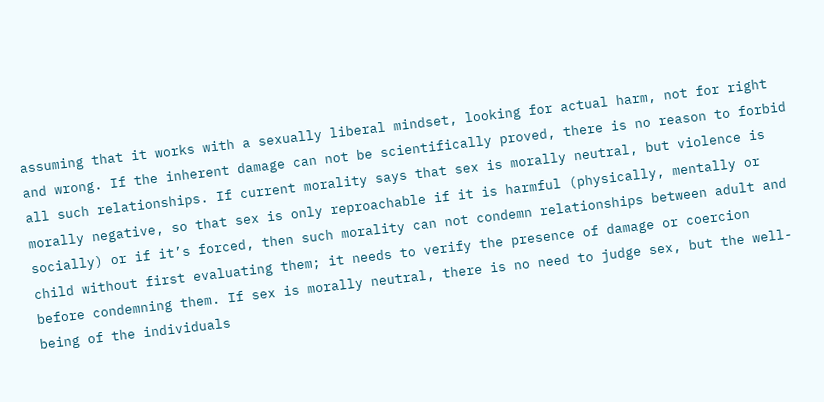assuming that it works with a sexually liberal mindset, looking for actual harm, not for right and wrong. If the inherent damage can not be scientifically proved, there is no reason to forbid all such relationships. If current morality says that sex is morally neutral, but violence is morally negative, so that sex is only reproachable if it is harmful (physically, mentally or socially) or if it’s forced, then such morality can not condemn relationships between adult and child without first evaluating them; it needs to verify the presence of damage or coercion before condemning them. If sex is morally neutral, there is no need to judge sex, but the well-being of the individuals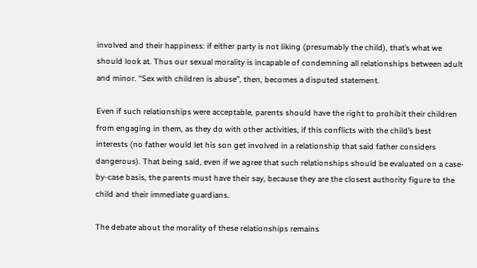involved and their happiness: if either party is not liking (presumably the child), that’s what we should look at. Thus our sexual morality is incapable of condemning all relationships between adult and minor. “Sex with children is abuse”, then, becomes a disputed statement.

Even if such relationships were acceptable, parents should have the right to prohibit their children from engaging in them, as they do with other activities, if this conflicts with the child’s best interests (no father would let his son get involved in a relationship that said father considers dangerous). That being said, even if we agree that such relationships should be evaluated on a case-by-case basis, the parents must have their say, because they are the closest authority figure to the child and their immediate guardians.

The debate about the morality of these relationships remains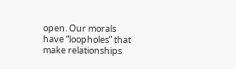open. Our morals have “loopholes” that make relationships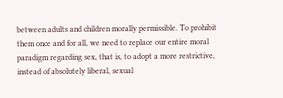between adults and children morally permissible. To prohibit them once and for all, we need to replace our entire moral paradigm regarding sex, that is, to adopt a more restrictive, instead of absolutely liberal, sexual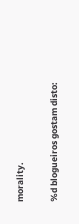morality.

%d blogueiros gostam disto: